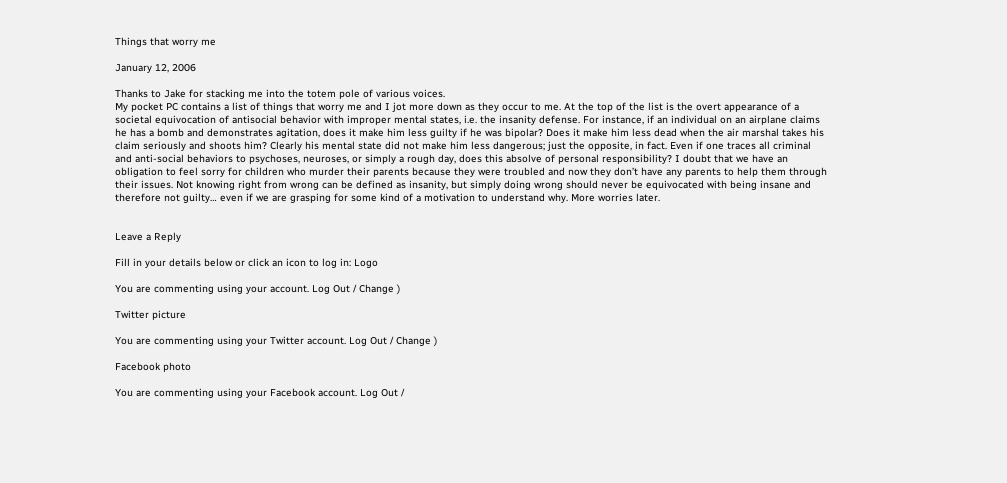Things that worry me

January 12, 2006

Thanks to Jake for stacking me into the totem pole of various voices.
My pocket PC contains a list of things that worry me and I jot more down as they occur to me. At the top of the list is the overt appearance of a societal equivocation of antisocial behavior with improper mental states, i.e. the insanity defense. For instance, if an individual on an airplane claims he has a bomb and demonstrates agitation, does it make him less guilty if he was bipolar? Does it make him less dead when the air marshal takes his claim seriously and shoots him? Clearly his mental state did not make him less dangerous; just the opposite, in fact. Even if one traces all criminal and anti-social behaviors to psychoses, neuroses, or simply a rough day, does this absolve of personal responsibility? I doubt that we have an obligation to feel sorry for children who murder their parents because they were troubled and now they don’t have any parents to help them through their issues. Not knowing right from wrong can be defined as insanity, but simply doing wrong should never be equivocated with being insane and therefore not guilty… even if we are grasping for some kind of a motivation to understand why. More worries later.


Leave a Reply

Fill in your details below or click an icon to log in: Logo

You are commenting using your account. Log Out / Change )

Twitter picture

You are commenting using your Twitter account. Log Out / Change )

Facebook photo

You are commenting using your Facebook account. Log Out /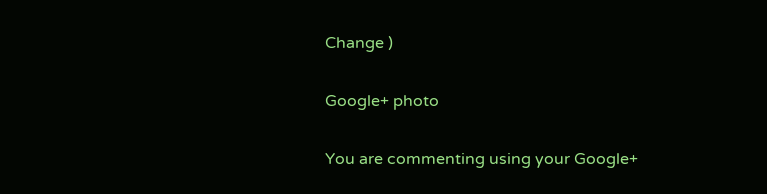Change )

Google+ photo

You are commenting using your Google+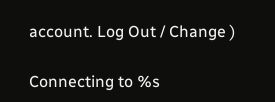account. Log Out / Change )

Connecting to %s